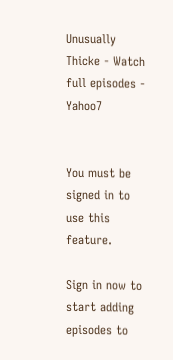Unusually Thicke - Watch full episodes - Yahoo7


You must be signed in to use this feature.

Sign in now to start adding episodes to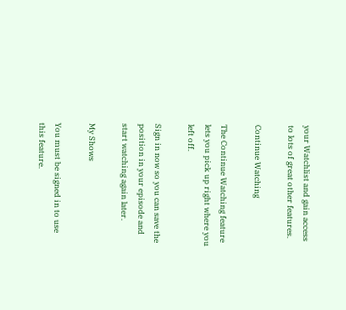your Watchlist and gain access to lots of great other features.

Continue Watching

The Continue Watching feature lets you pick up right where you left off.

Sign in now so you can save the position in your episode and start watching again later.

My Shows

You must be signed in to use this feature.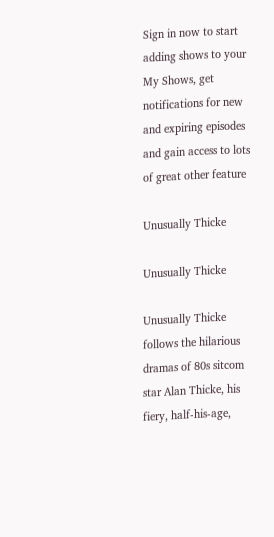Sign in now to start adding shows to your My Shows, get notifications for new and expiring episodes and gain access to lots of great other feature

Unusually Thicke

Unusually Thicke

Unusually Thicke follows the hilarious dramas of 80s sitcom star Alan Thicke, his fiery, half-his-age,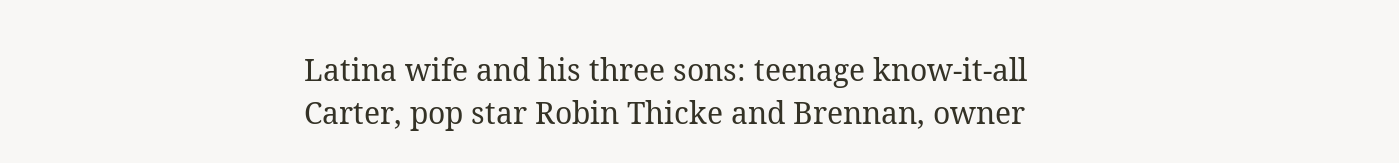Latina wife and his three sons: teenage know-it-all Carter, pop star Robin Thicke and Brennan, owner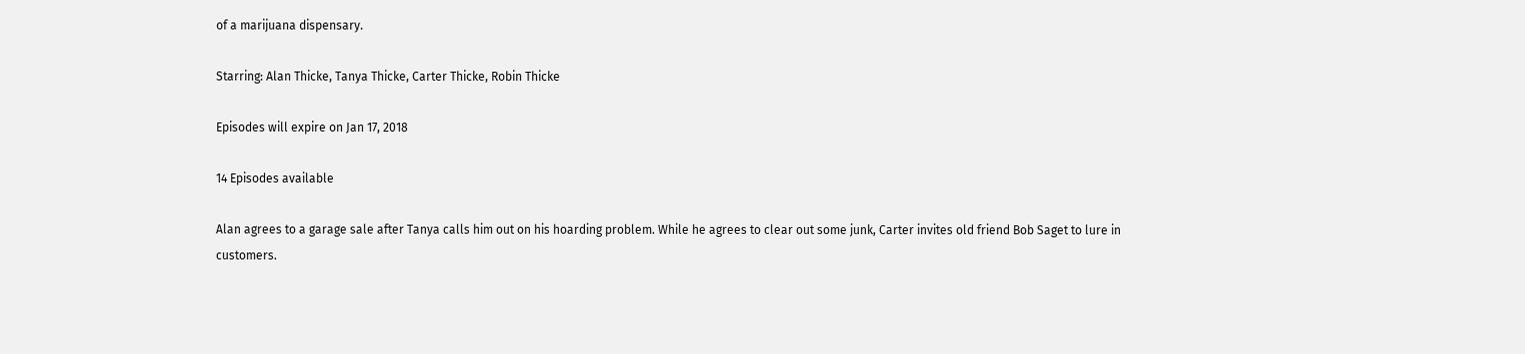of a marijuana dispensary.

Starring: Alan Thicke, Tanya Thicke, Carter Thicke, Robin Thicke

Episodes will expire on Jan 17, 2018

14 Episodes available

Alan agrees to a garage sale after Tanya calls him out on his hoarding problem. While he agrees to clear out some junk, Carter invites old friend Bob Saget to lure in customers.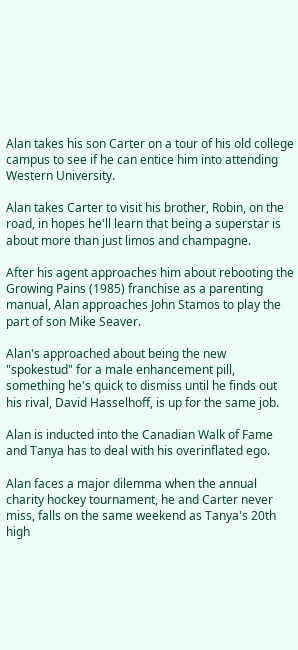Alan takes his son Carter on a tour of his old college campus to see if he can entice him into attending Western University.

Alan takes Carter to visit his brother, Robin, on the road, in hopes he'll learn that being a superstar is about more than just limos and champagne.

After his agent approaches him about rebooting the Growing Pains (1985) franchise as a parenting manual, Alan approaches John Stamos to play the part of son Mike Seaver.

Alan's approached about being the new "spokestud" for a male enhancement pill, something he's quick to dismiss until he finds out his rival, David Hasselhoff, is up for the same job.

Alan is inducted into the Canadian Walk of Fame and Tanya has to deal with his overinflated ego.

Alan faces a major dilemma when the annual charity hockey tournament, he and Carter never miss, falls on the same weekend as Tanya's 20th high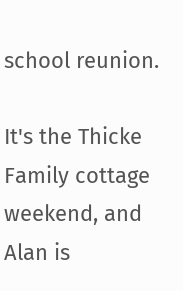school reunion.

It's the Thicke Family cottage weekend, and Alan is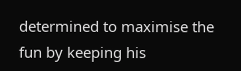determined to maximise the fun by keeping his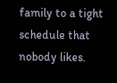family to a tight schedule that nobody likes.